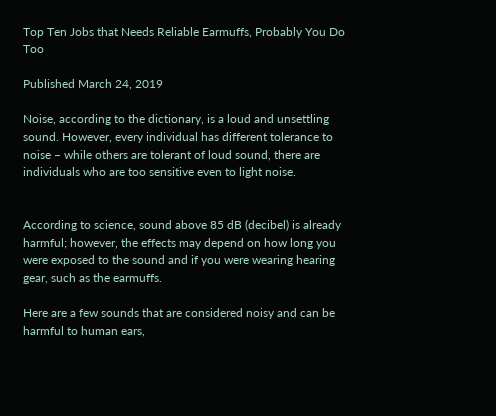Top Ten Jobs that Needs Reliable Earmuffs, Probably You Do Too

Published March 24, 2019

Noise, according to the dictionary, is a loud and unsettling sound. However, every individual has different tolerance to noise – while others are tolerant of loud sound, there are individuals who are too sensitive even to light noise.


According to science, sound above 85 dB (decibel) is already harmful; however, the effects may depend on how long you were exposed to the sound and if you were wearing hearing gear, such as the earmuffs.

Here are a few sounds that are considered noisy and can be harmful to human ears,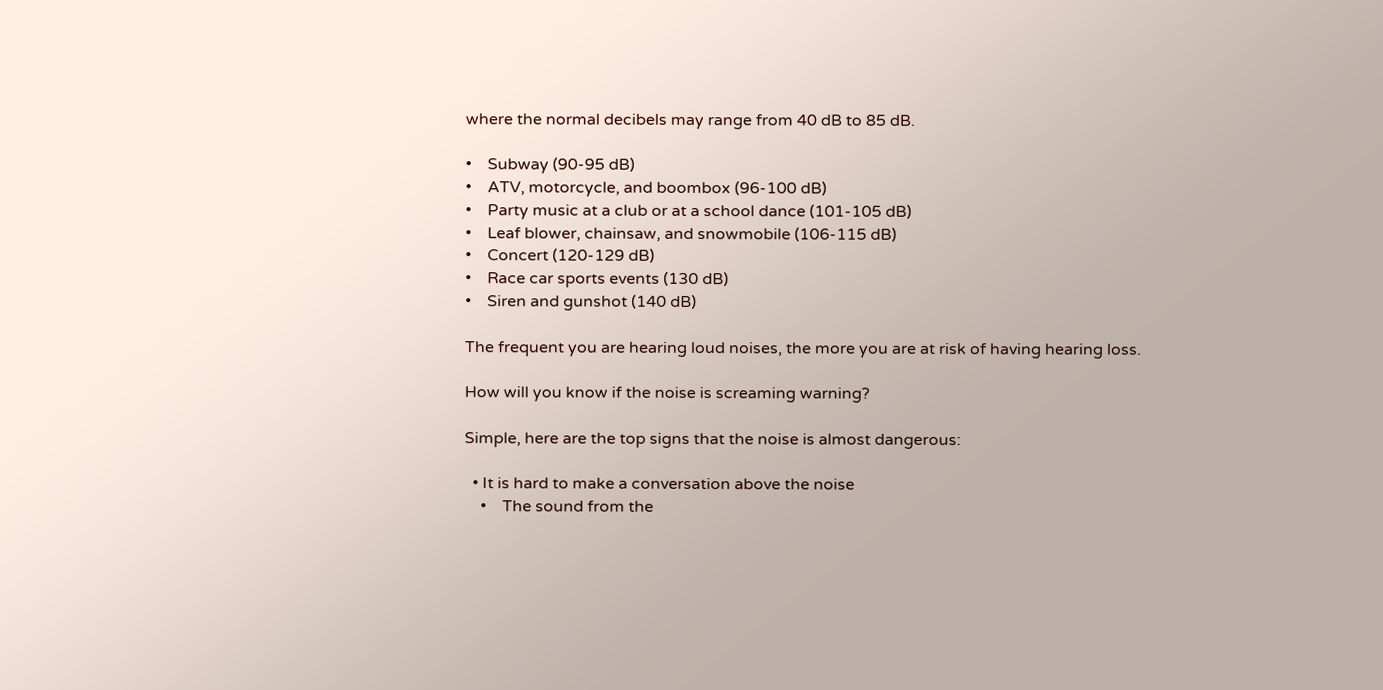where the normal decibels may range from 40 dB to 85 dB.

•    Subway (90-95 dB)
•    ATV, motorcycle, and boombox (96-100 dB)
•    Party music at a club or at a school dance (101-105 dB)
•    Leaf blower, chainsaw, and snowmobile (106-115 dB)
•    Concert (120-129 dB)
•    Race car sports events (130 dB)
•    Siren and gunshot (140 dB)

The frequent you are hearing loud noises, the more you are at risk of having hearing loss.

How will you know if the noise is screaming warning?

Simple, here are the top signs that the noise is almost dangerous:

  • It is hard to make a conversation above the noise
    •    The sound from the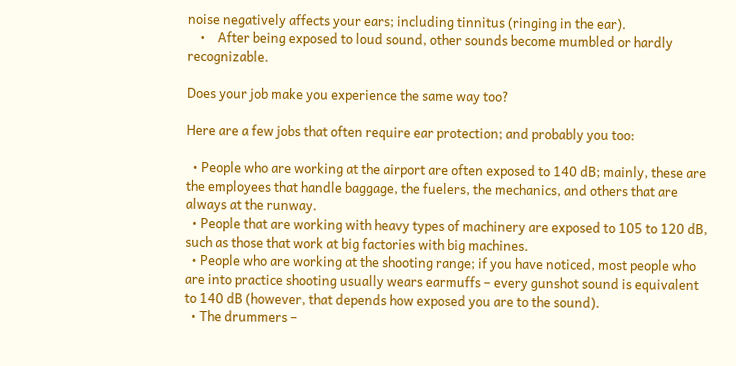noise negatively affects your ears; including tinnitus (ringing in the ear).
    •    After being exposed to loud sound, other sounds become mumbled or hardly recognizable.

Does your job make you experience the same way too?

Here are a few jobs that often require ear protection; and probably you too:

  • People who are working at the airport are often exposed to 140 dB; mainly, these are the employees that handle baggage, the fuelers, the mechanics, and others that are always at the runway.
  • People that are working with heavy types of machinery are exposed to 105 to 120 dB, such as those that work at big factories with big machines.
  • People who are working at the shooting range; if you have noticed, most people who are into practice shooting usually wears earmuffs – every gunshot sound is equivalent to 140 dB (however, that depends how exposed you are to the sound).
  • The drummers –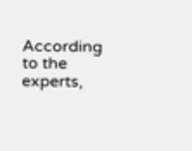According to the experts,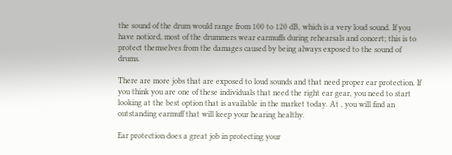the sound of the drum would range from 100 to 120 dB, which is a very loud sound. If you have noticed, most of the drummers wear earmuffs during rehearsals and concert; this is to protect themselves from the damages caused by being always exposed to the sound of drums.

There are more jobs that are exposed to loud sounds and that need proper ear protection. If you think you are one of these individuals that need the right ear gear, you need to start looking at the best option that is available in the market today. At , you will find an outstanding earmuff that will keep your hearing healthy.

Ear protection does a great job in protecting your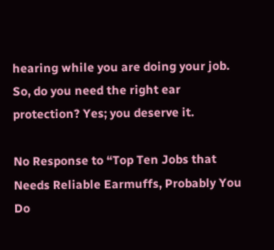hearing while you are doing your job. So, do you need the right ear protection? Yes; you deserve it.

No Response to “Top Ten Jobs that Needs Reliable Earmuffs, Probably You Do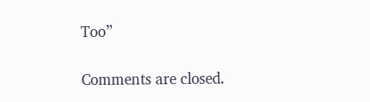Too”

Comments are closed.